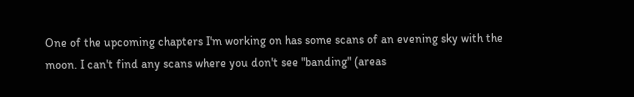One of the upcoming chapters I'm working on has some scans of an evening sky with the moon. I can't find any scans where you don't see "banding" (areas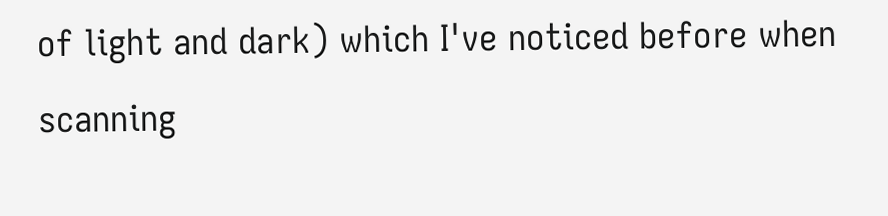of light and dark) which I've noticed before when scanning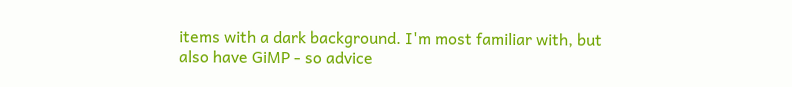items with a dark background. I'm most familiar with, but also have GiMP - so advice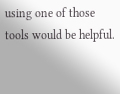using one of those tools would be helpful.